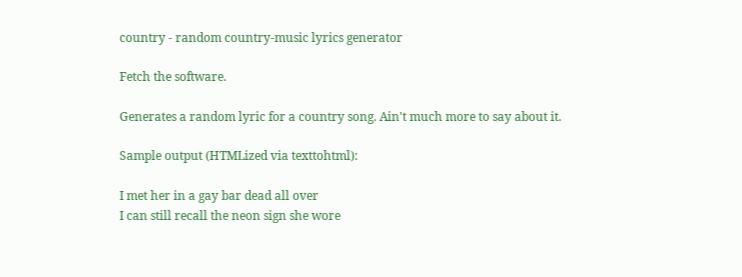country - random country-music lyrics generator

Fetch the software.

Generates a random lyric for a country song. Ain't much more to say about it.

Sample output (HTMLized via texttohtml):

I met her in a gay bar dead all over
I can still recall the neon sign she wore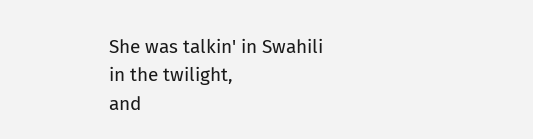She was talkin' in Swahili in the twilight,
and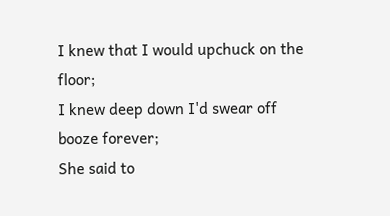I knew that I would upchuck on the floor;
I knew deep down I'd swear off booze forever;
She said to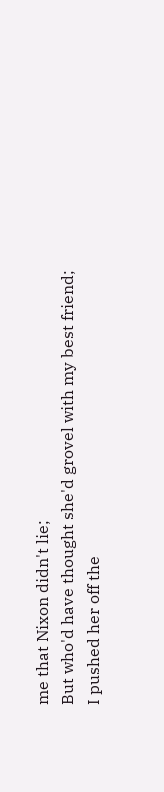me that Nixon didn't lie;
But who'd have thought she'd grovel with my best friend;
I pushed her off the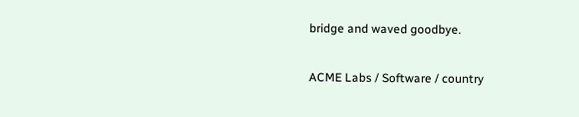bridge and waved goodbye.

ACME Labs / Software / country